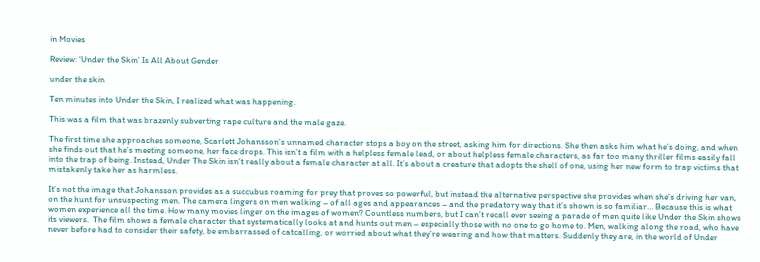in Movies

Review: ‘Under the Skin’ Is All About Gender

under the skin

Ten minutes into Under the Skin, I realized what was happening.

This was a film that was brazenly subverting rape culture and the male gaze.

The first time she approaches someone, Scarlett Johansson’s unnamed character stops a boy on the street, asking him for directions. She then asks him what he’s doing, and when she finds out that he’s meeting someone, her face drops. This isn’t a film with a helpless female lead, or about helpless female characters, as far too many thriller films easily fall into the trap of being. Instead, Under The Skin isn’t really about a female character at all. It’s about a creature that adopts the shell of one, using her new form to trap victims that mistakenly take her as harmless.

It’s not the image that Johansson provides as a succubus roaming for prey that proves so powerful, but instead the alternative perspective she provides when she’s driving her van, on the hunt for unsuspecting men. The camera lingers on men walking – of all ages and appearances – and the predatory way that it’s shown is so familiar… Because this is what women experience all the time. How many movies linger on the images of women? Countless numbers, but I can’t recall ever seeing a parade of men quite like Under the Skin shows its viewers.  The film shows a female character that systematically looks at and hunts out men – especially those with no one to go home to. Men, walking along the road, who have never before had to consider their safety, be embarrassed of catcalling, or worried about what they’re wearing and how that matters. Suddenly they are, in the world of Under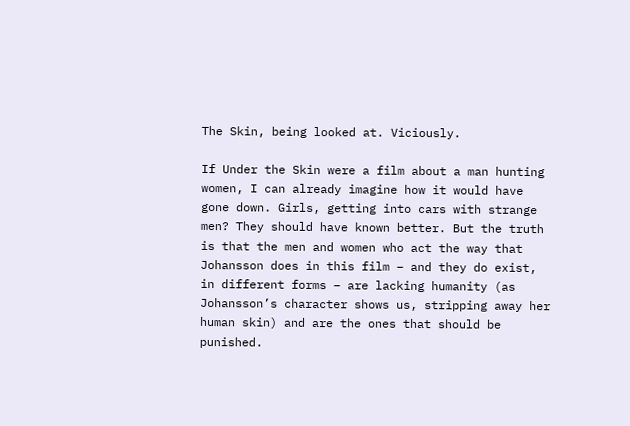The Skin, being looked at. Viciously.

If Under the Skin were a film about a man hunting women, I can already imagine how it would have gone down. Girls, getting into cars with strange men? They should have known better. But the truth is that the men and women who act the way that Johansson does in this film – and they do exist, in different forms – are lacking humanity (as Johansson’s character shows us, stripping away her human skin) and are the ones that should be punished.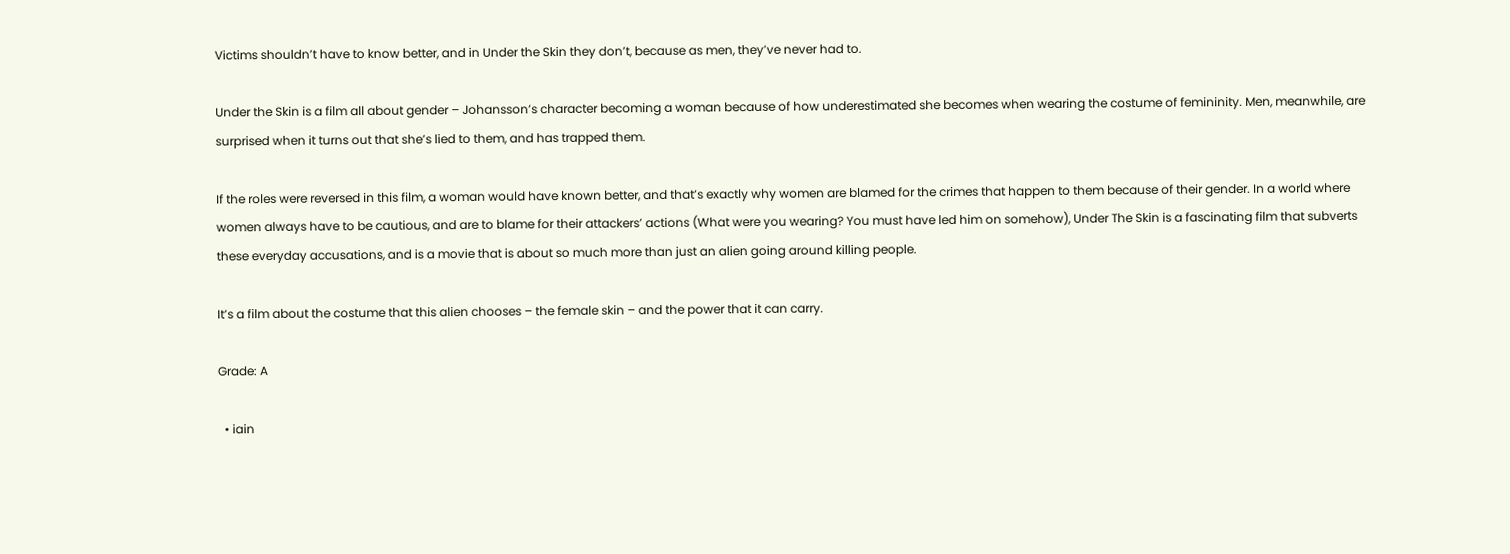Victims shouldn’t have to know better, and in Under the Skin they don’t, because as men, they’ve never had to.

Under the Skin is a film all about gender – Johansson’s character becoming a woman because of how underestimated she becomes when wearing the costume of femininity. Men, meanwhile, are surprised when it turns out that she’s lied to them, and has trapped them.

If the roles were reversed in this film, a woman would have known better, and that’s exactly why women are blamed for the crimes that happen to them because of their gender. In a world where women always have to be cautious, and are to blame for their attackers’ actions (What were you wearing? You must have led him on somehow), Under The Skin is a fascinating film that subverts these everyday accusations, and is a movie that is about so much more than just an alien going around killing people.

It’s a film about the costume that this alien chooses – the female skin – and the power that it can carry.

Grade: A

  • iain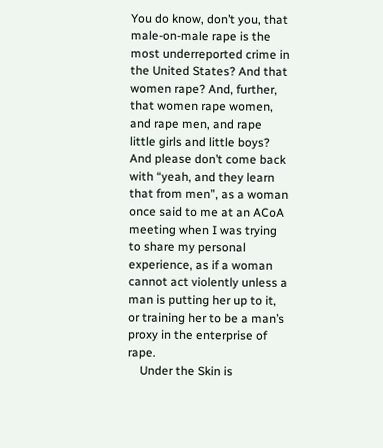You do know, don’t you, that male-on-male rape is the most underreported crime in the United States? And that women rape? And, further, that women rape women, and rape men, and rape little girls and little boys? And please don’t come back with “yeah, and they learn that from men”, as a woman once said to me at an ACoA meeting when I was trying to share my personal experience, as if a woman cannot act violently unless a man is putting her up to it, or training her to be a man’s proxy in the enterprise of rape.
    Under the Skin is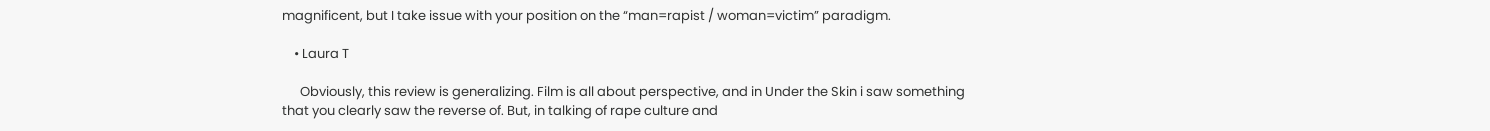magnificent, but I take issue with your position on the “man=rapist / woman=victim” paradigm.

    • Laura T

      Obviously, this review is generalizing. Film is all about perspective, and in Under the Skin i saw something that you clearly saw the reverse of. But, in talking of rape culture and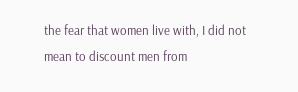the fear that women live with, I did not mean to discount men from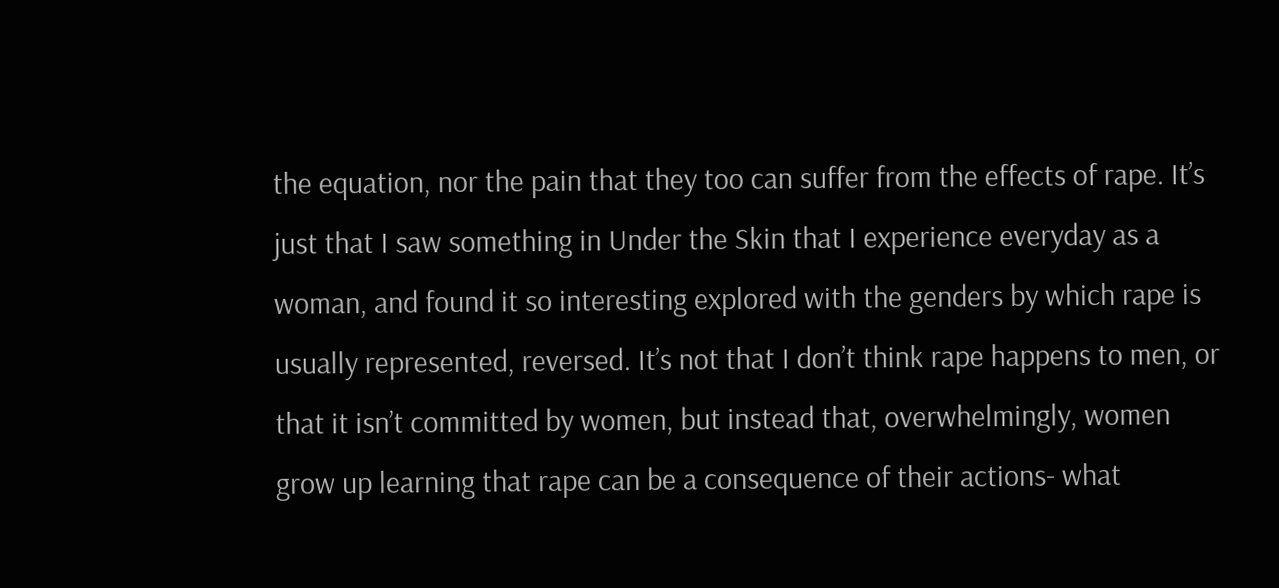the equation, nor the pain that they too can suffer from the effects of rape. It’s just that I saw something in Under the Skin that I experience everyday as a woman, and found it so interesting explored with the genders by which rape is usually represented, reversed. It’s not that I don’t think rape happens to men, or that it isn’t committed by women, but instead that, overwhelmingly, women grow up learning that rape can be a consequence of their actions- what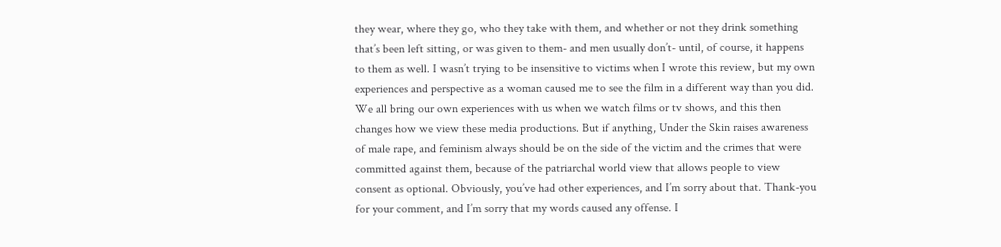they wear, where they go, who they take with them, and whether or not they drink something that’s been left sitting, or was given to them- and men usually don’t- until, of course, it happens to them as well. I wasn’t trying to be insensitive to victims when I wrote this review, but my own experiences and perspective as a woman caused me to see the film in a different way than you did. We all bring our own experiences with us when we watch films or tv shows, and this then changes how we view these media productions. But if anything, Under the Skin raises awareness of male rape, and feminism always should be on the side of the victim and the crimes that were committed against them, because of the patriarchal world view that allows people to view consent as optional. Obviously, you’ve had other experiences, and I’m sorry about that. Thank-you for your comment, and I’m sorry that my words caused any offense. I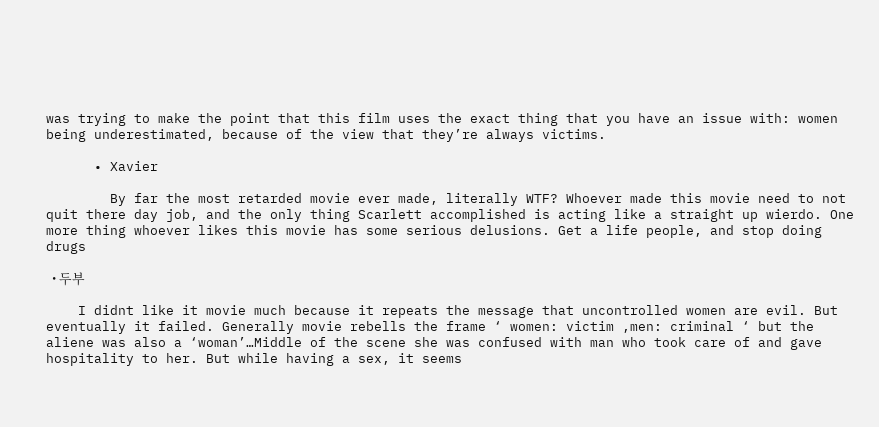was trying to make the point that this film uses the exact thing that you have an issue with: women being underestimated, because of the view that they’re always victims.

      • Xavier

        By far the most retarded movie ever made, literally WTF? Whoever made this movie need to not quit there day job, and the only thing Scarlett accomplished is acting like a straight up wierdo. One more thing whoever likes this movie has some serious delusions. Get a life people, and stop doing drugs

  • 두부

    I didnt like it movie much because it repeats the message that uncontrolled women are evil. But eventually it failed. Generally movie rebells the frame ‘ women: victim ,men: criminal ‘ but the aliene was also a ‘woman’…Middle of the scene she was confused with man who took care of and gave hospitality to her. But while having a sex, it seems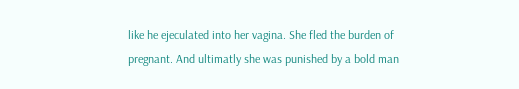like he ejeculated into her vagina. She fled the burden of pregnant. And ultimatly she was punished by a bold man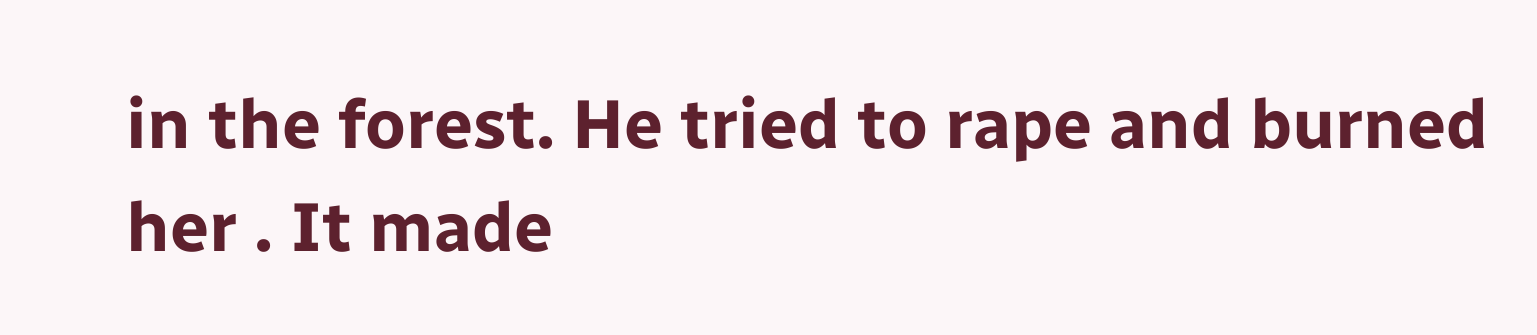in the forest. He tried to rape and burned her . It made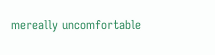mereally uncomfortable